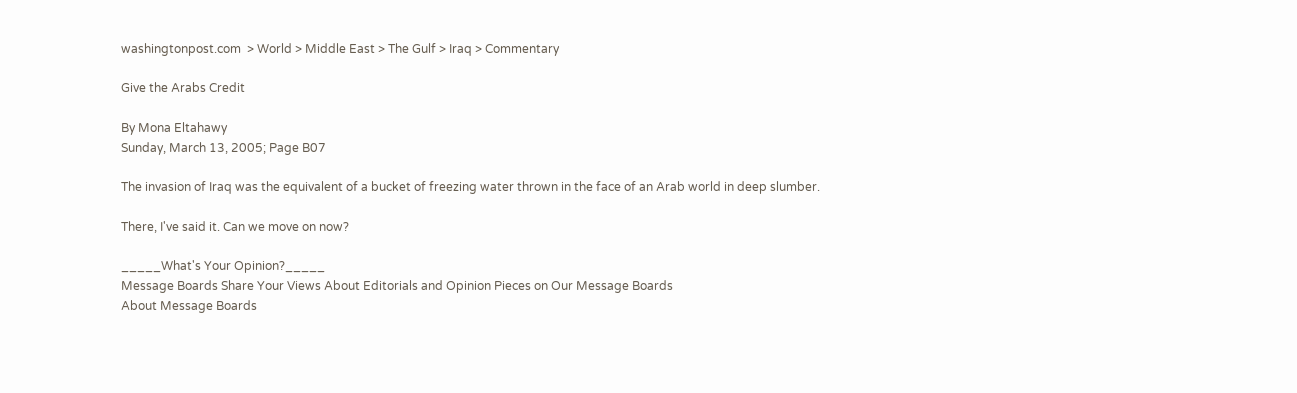washingtonpost.com  > World > Middle East > The Gulf > Iraq > Commentary

Give the Arabs Credit

By Mona Eltahawy
Sunday, March 13, 2005; Page B07

The invasion of Iraq was the equivalent of a bucket of freezing water thrown in the face of an Arab world in deep slumber.

There, I've said it. Can we move on now?

_____What's Your Opinion?_____
Message Boards Share Your Views About Editorials and Opinion Pieces on Our Message Boards
About Message Boards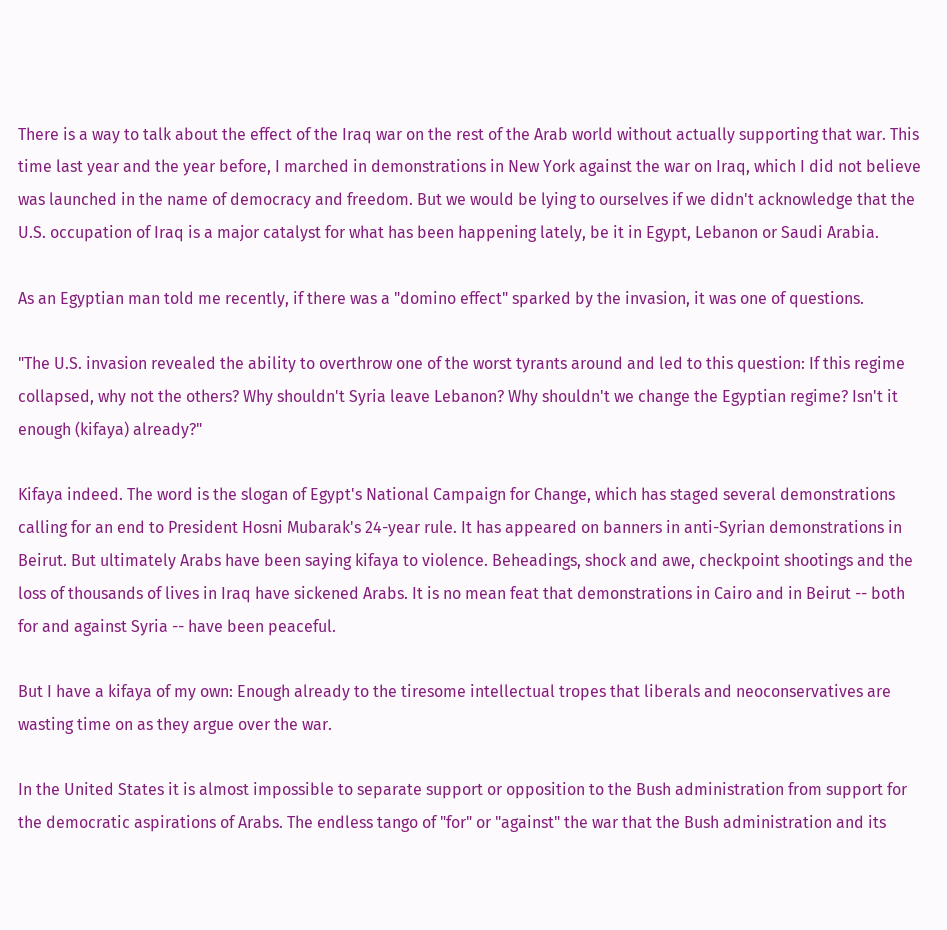There is a way to talk about the effect of the Iraq war on the rest of the Arab world without actually supporting that war. This time last year and the year before, I marched in demonstrations in New York against the war on Iraq, which I did not believe was launched in the name of democracy and freedom. But we would be lying to ourselves if we didn't acknowledge that the U.S. occupation of Iraq is a major catalyst for what has been happening lately, be it in Egypt, Lebanon or Saudi Arabia.

As an Egyptian man told me recently, if there was a "domino effect" sparked by the invasion, it was one of questions.

"The U.S. invasion revealed the ability to overthrow one of the worst tyrants around and led to this question: If this regime collapsed, why not the others? Why shouldn't Syria leave Lebanon? Why shouldn't we change the Egyptian regime? Isn't it enough (kifaya) already?"

Kifaya indeed. The word is the slogan of Egypt's National Campaign for Change, which has staged several demonstrations calling for an end to President Hosni Mubarak's 24-year rule. It has appeared on banners in anti-Syrian demonstrations in Beirut. But ultimately Arabs have been saying kifaya to violence. Beheadings, shock and awe, checkpoint shootings and the loss of thousands of lives in Iraq have sickened Arabs. It is no mean feat that demonstrations in Cairo and in Beirut -- both for and against Syria -- have been peaceful.

But I have a kifaya of my own: Enough already to the tiresome intellectual tropes that liberals and neoconservatives are wasting time on as they argue over the war.

In the United States it is almost impossible to separate support or opposition to the Bush administration from support for the democratic aspirations of Arabs. The endless tango of "for" or "against" the war that the Bush administration and its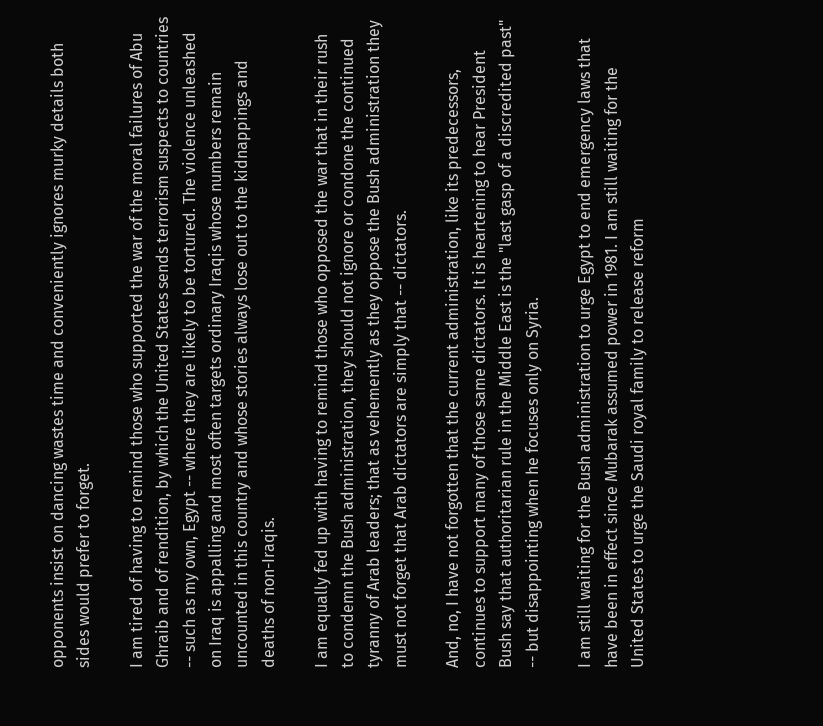opponents insist on dancing wastes time and conveniently ignores murky details both sides would prefer to forget.

I am tired of having to remind those who supported the war of the moral failures of Abu Ghraib and of rendition, by which the United States sends terrorism suspects to countries -- such as my own, Egypt -- where they are likely to be tortured. The violence unleashed on Iraq is appalling and most often targets ordinary Iraqis whose numbers remain uncounted in this country and whose stories always lose out to the kidnappings and deaths of non-Iraqis.

I am equally fed up with having to remind those who opposed the war that in their rush to condemn the Bush administration, they should not ignore or condone the continued tyranny of Arab leaders; that as vehemently as they oppose the Bush administration they must not forget that Arab dictators are simply that -- dictators.

And, no, I have not forgotten that the current administration, like its predecessors, continues to support many of those same dictators. It is heartening to hear President Bush say that authoritarian rule in the Middle East is the "last gasp of a discredited past" -- but disappointing when he focuses only on Syria.

I am still waiting for the Bush administration to urge Egypt to end emergency laws that have been in effect since Mubarak assumed power in 1981. I am still waiting for the United States to urge the Saudi royal family to release reform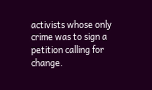activists whose only crime was to sign a petition calling for change.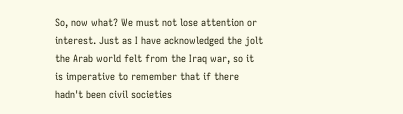So, now what? We must not lose attention or interest. Just as I have acknowledged the jolt the Arab world felt from the Iraq war, so it is imperative to remember that if there hadn't been civil societies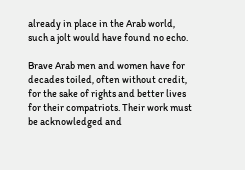already in place in the Arab world, such a jolt would have found no echo.

Brave Arab men and women have for decades toiled, often without credit, for the sake of rights and better lives for their compatriots. Their work must be acknowledged and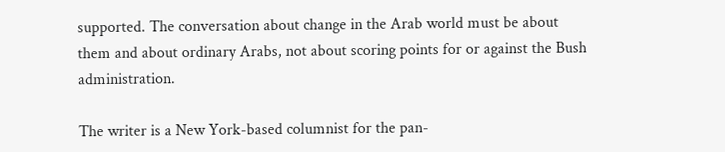supported. The conversation about change in the Arab world must be about them and about ordinary Arabs, not about scoring points for or against the Bush administration.

The writer is a New York-based columnist for the pan-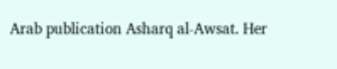Arab publication Asharq al-Awsat. Her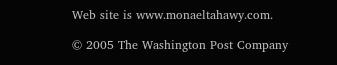Web site is www.monaeltahawy.com.

© 2005 The Washington Post Company